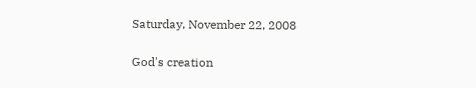Saturday, November 22, 2008

God's creation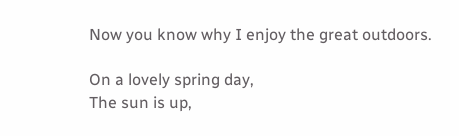Now you know why I enjoy the great outdoors.

On a lovely spring day,
The sun is up,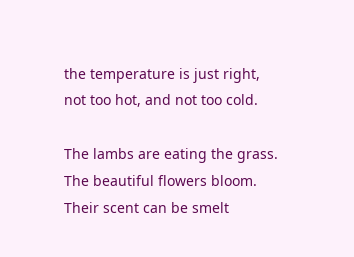the temperature is just right,
not too hot, and not too cold.

The lambs are eating the grass.
The beautiful flowers bloom.
Their scent can be smelt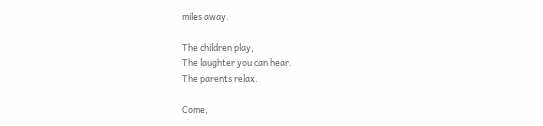miles away.

The children play,
The laughter you can hear.
The parents relax.

Come,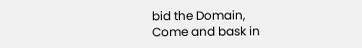bid the Domain,
Come and bask in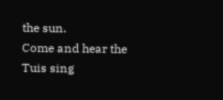the sun.
Come and hear the Tuis sing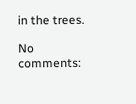in the trees.

No comments: